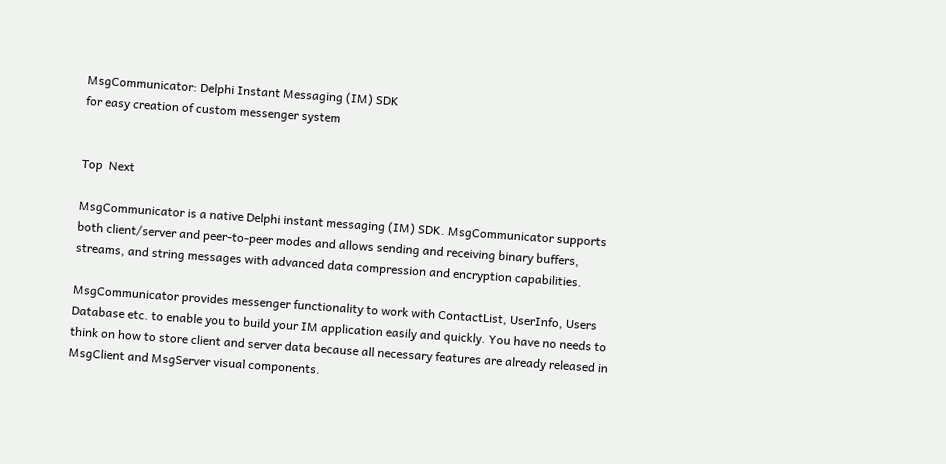MsgCommunicator: Delphi Instant Messaging (IM) SDK
for easy creation of custom messenger system


Top  Next

MsgCommunicator is a native Delphi instant messaging (IM) SDK. MsgCommunicator supports both client/server and peer-to-peer modes and allows sending and receiving binary buffers, streams, and string messages with advanced data compression and encryption capabilities.

MsgCommunicator provides messenger functionality to work with ContactList, UserInfo, Users Database etc. to enable you to build your IM application easily and quickly. You have no needs to think on how to store client and server data because all necessary features are already released in MsgClient and MsgServer visual components.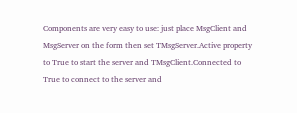Components are very easy to use: just place MsgClient and MsgServer on the form then set TMsgServer.Active property to True to start the server and TMsgClient.Connected to True to connect to the server and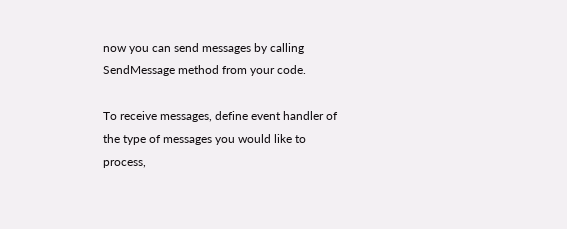now you can send messages by calling SendMessage method from your code.

To receive messages, define event handler of the type of messages you would like to process,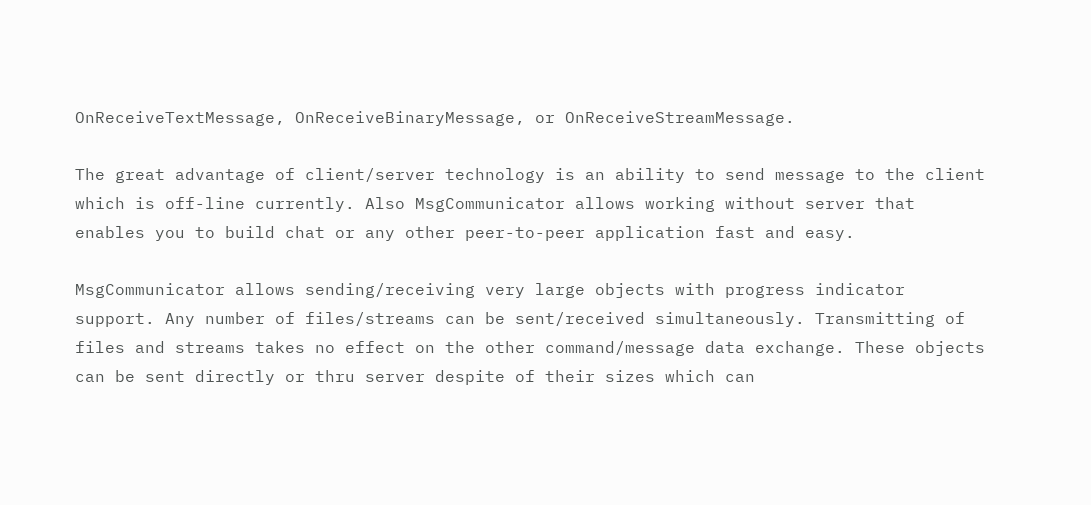OnReceiveTextMessage, OnReceiveBinaryMessage, or OnReceiveStreamMessage.

The great advantage of client/server technology is an ability to send message to the client which is off-line currently. Also MsgCommunicator allows working without server that enables you to build chat or any other peer-to-peer application fast and easy.

MsgCommunicator allows sending/receiving very large objects with progress indicator support. Any number of files/streams can be sent/received simultaneously. Transmitting of files and streams takes no effect on the other command/message data exchange. These objects can be sent directly or thru server despite of their sizes which can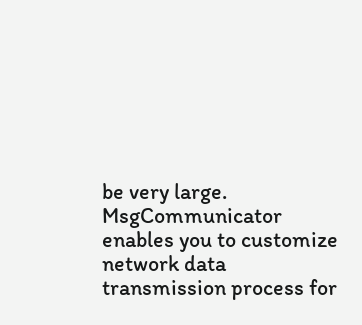be very large. MsgCommunicator enables you to customize network data transmission process for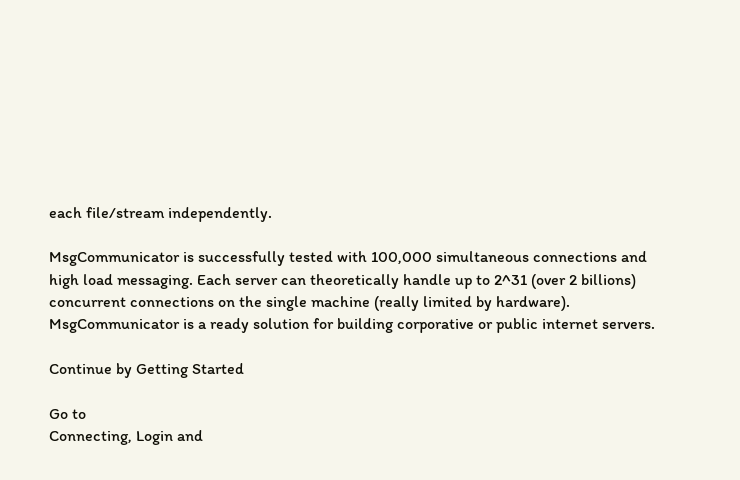each file/stream independently.

MsgCommunicator is successfully tested with 100,000 simultaneous connections and high load messaging. Each server can theoretically handle up to 2^31 (over 2 billions) concurrent connections on the single machine (really limited by hardware). MsgCommunicator is a ready solution for building corporative or public internet servers.

Continue by Getting Started

Go to
Connecting, Login and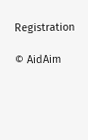Registration

© AidAim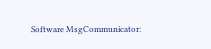Software MsgCommunicator: